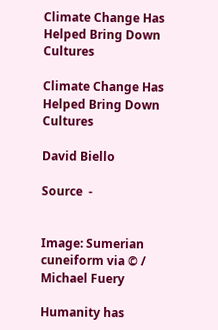Climate Change Has Helped Bring Down Cultures

Climate Change Has Helped Bring Down Cultures

David Biello

Source  -


Image: Sumerian cuneiform via © / Michael Fuery

Humanity has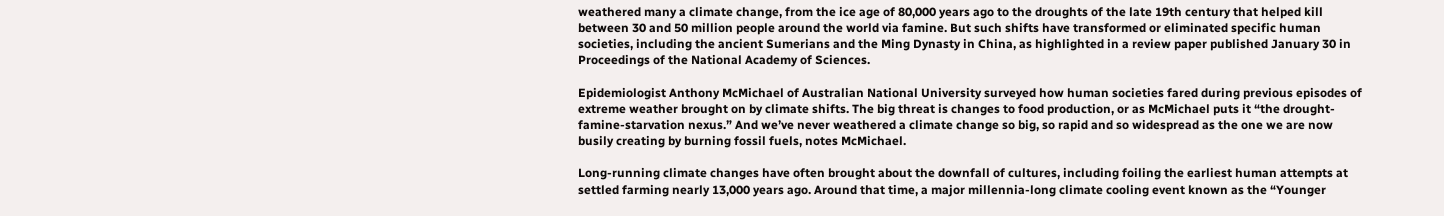weathered many a climate change, from the ice age of 80,000 years ago to the droughts of the late 19th century that helped kill between 30 and 50 million people around the world via famine. But such shifts have transformed or eliminated specific human societies, including the ancient Sumerians and the Ming Dynasty in China, as highlighted in a review paper published January 30 in Proceedings of the National Academy of Sciences.

Epidemiologist Anthony McMichael of Australian National University surveyed how human societies fared during previous episodes of extreme weather brought on by climate shifts. The big threat is changes to food production, or as McMichael puts it “the drought-famine-starvation nexus.” And we’ve never weathered a climate change so big, so rapid and so widespread as the one we are now busily creating by burning fossil fuels, notes McMichael.

Long-running climate changes have often brought about the downfall of cultures, including foiling the earliest human attempts at settled farming nearly 13,000 years ago. Around that time, a major millennia-long climate cooling event known as the “Younger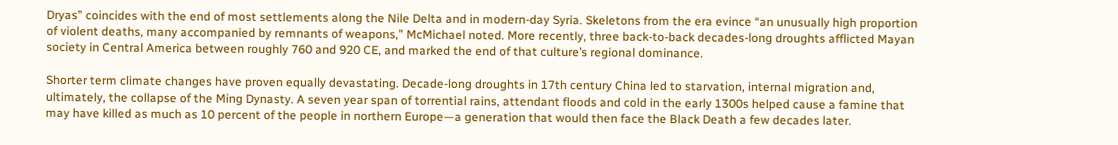Dryas” coincides with the end of most settlements along the Nile Delta and in modern-day Syria. Skeletons from the era evince “an unusually high proportion of violent deaths, many accompanied by remnants of weapons,” McMichael noted. More recently, three back-to-back decades-long droughts afflicted Mayan society in Central America between roughly 760 and 920 CE, and marked the end of that culture’s regional dominance.

Shorter term climate changes have proven equally devastating. Decade-long droughts in 17th century China led to starvation, internal migration and, ultimately, the collapse of the Ming Dynasty. A seven year span of torrential rains, attendant floods and cold in the early 1300s helped cause a famine that may have killed as much as 10 percent of the people in northern Europe—a generation that would then face the Black Death a few decades later.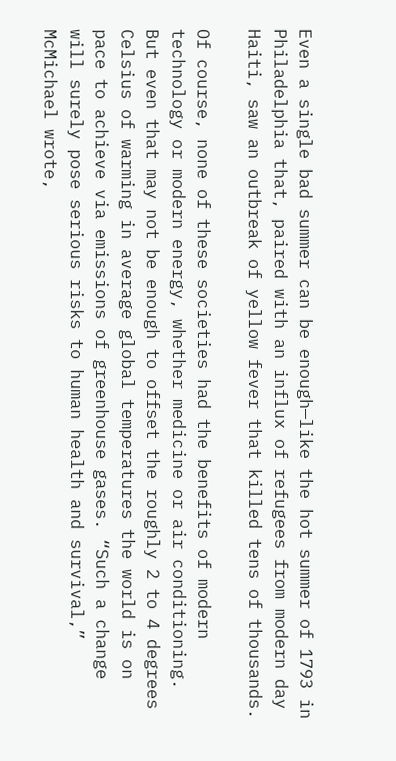Even a single bad summer can be enough—like the hot summer of 1793 in Philadelphia that, paired with an influx of refugees from modern day Haiti, saw an outbreak of yellow fever that killed tens of thousands.

Of course, none of these societies had the benefits of modern technology or modern energy, whether medicine or air conditioning. But even that may not be enough to offset the roughly 2 to 4 degrees Celsius of warming in average global temperatures the world is on pace to achieve via emissions of greenhouse gases. “Such a change will surely pose serious risks to human health and survival,” McMichael wrote,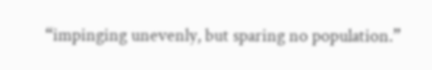“impinging unevenly, but sparing no population.”